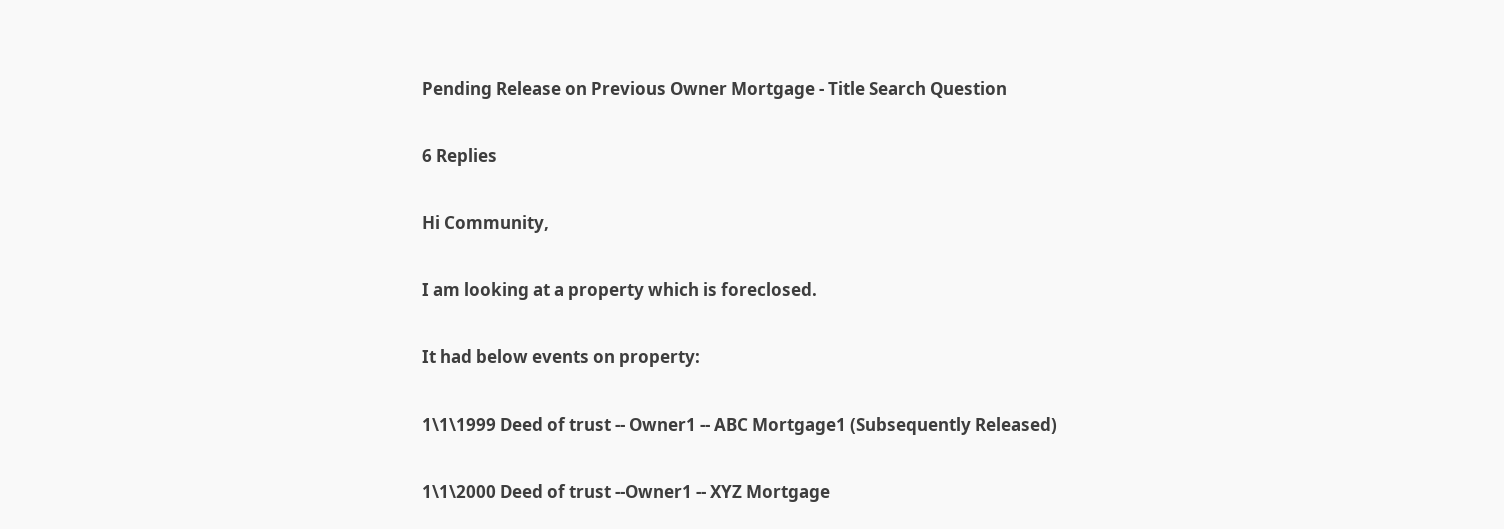Pending Release on Previous Owner Mortgage - Title Search Question

6 Replies

Hi Community,

I am looking at a property which is foreclosed.

It had below events on property:

1\1\1999 Deed of trust -- Owner1 -- ABC Mortgage1 (Subsequently Released)

1\1\2000 Deed of trust --Owner1 -- XYZ Mortgage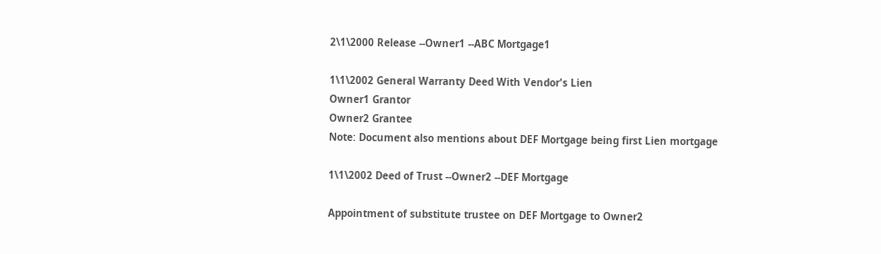2\1\2000 Release --Owner1 --ABC Mortgage1

1\1\2002 General Warranty Deed With Vendor's Lien
Owner1 Grantor
Owner2 Grantee
Note: Document also mentions about DEF Mortgage being first Lien mortgage

1\1\2002 Deed of Trust --Owner2 --DEF Mortgage

Appointment of substitute trustee on DEF Mortgage to Owner2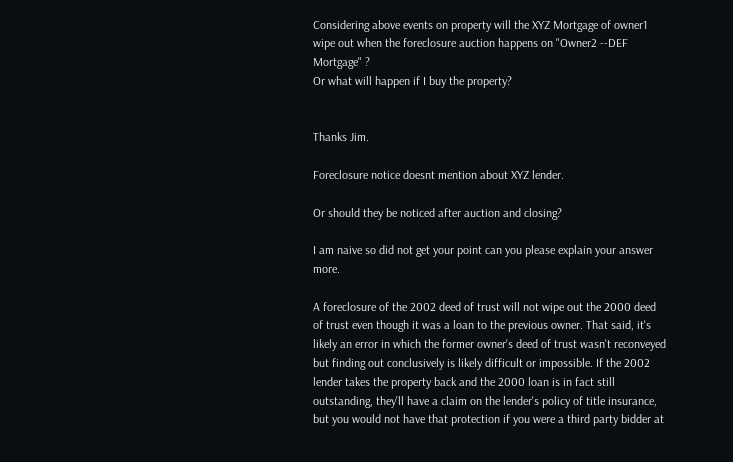Considering above events on property will the XYZ Mortgage of owner1 wipe out when the foreclosure auction happens on "Owner2 --DEF Mortgage" ?
Or what will happen if I buy the property?


Thanks Jim.

Foreclosure notice doesnt mention about XYZ lender.

Or should they be noticed after auction and closing?

I am naive so did not get your point can you please explain your answer more.

A foreclosure of the 2002 deed of trust will not wipe out the 2000 deed of trust even though it was a loan to the previous owner. That said, it's likely an error in which the former owner's deed of trust wasn't reconveyed but finding out conclusively is likely difficult or impossible. If the 2002 lender takes the property back and the 2000 loan is in fact still outstanding, they'll have a claim on the lender's policy of title insurance, but you would not have that protection if you were a third party bidder at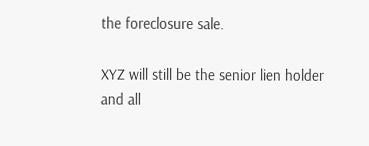the foreclosure sale.

XYZ will still be the senior lien holder and all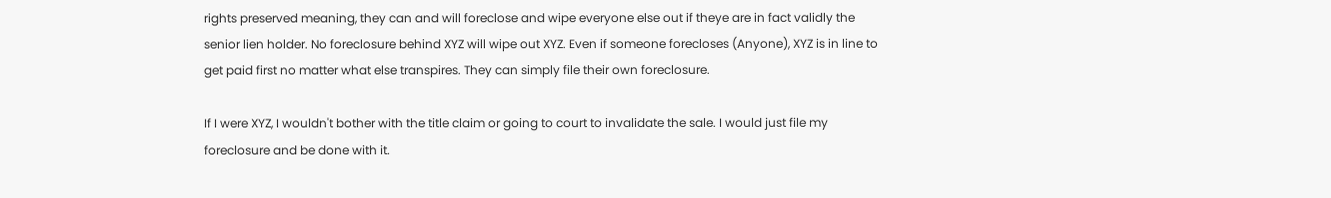rights preserved meaning, they can and will foreclose and wipe everyone else out if theye are in fact validly the senior lien holder. No foreclosure behind XYZ will wipe out XYZ. Even if someone forecloses (Anyone), XYZ is in line to get paid first no matter what else transpires. They can simply file their own foreclosure.

If I were XYZ, I wouldn't bother with the title claim or going to court to invalidate the sale. I would just file my foreclosure and be done with it.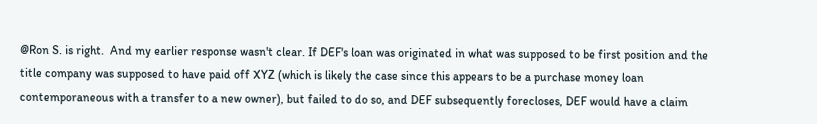@Ron S. is right.  And my earlier response wasn't clear. If DEF's loan was originated in what was supposed to be first position and the title company was supposed to have paid off XYZ (which is likely the case since this appears to be a purchase money loan contemporaneous with a transfer to a new owner), but failed to do so, and DEF subsequently forecloses, DEF would have a claim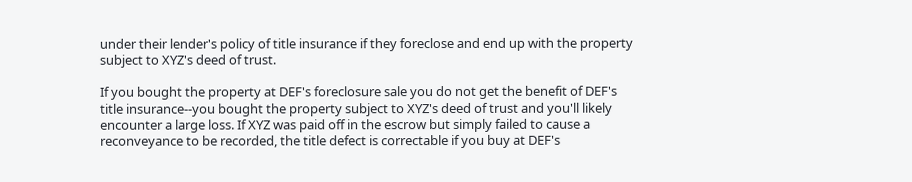under their lender's policy of title insurance if they foreclose and end up with the property subject to XYZ's deed of trust.

If you bought the property at DEF's foreclosure sale you do not get the benefit of DEF's title insurance--you bought the property subject to XYZ's deed of trust and you'll likely encounter a large loss. If XYZ was paid off in the escrow but simply failed to cause a reconveyance to be recorded, the title defect is correctable if you buy at DEF's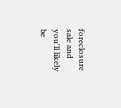foreclosure sale and you'll likely be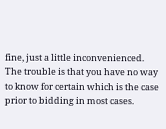fine, just a little inconvenienced. The trouble is that you have no way to know for certain which is the case prior to bidding in most cases.